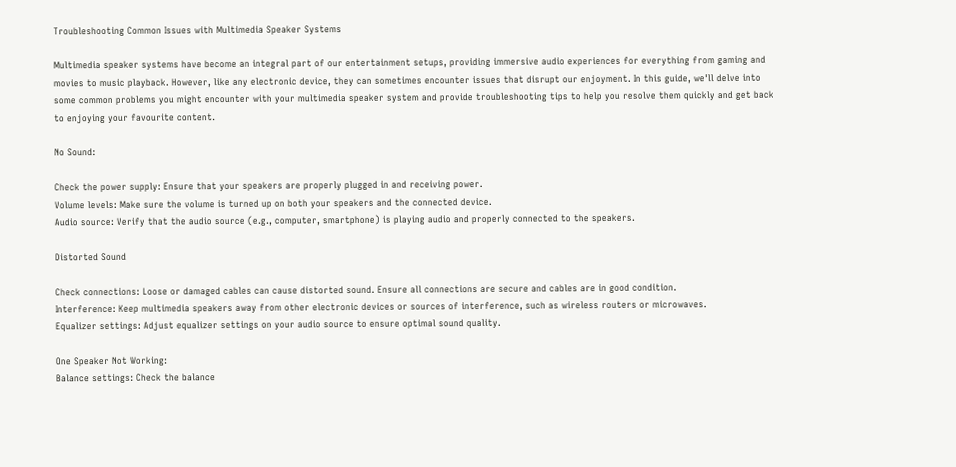Troubleshooting Common Issues with Multimedia Speaker Systems

Multimedia speaker systems have become an integral part of our entertainment setups, providing immersive audio experiences for everything from gaming and movies to music playback. However, like any electronic device, they can sometimes encounter issues that disrupt our enjoyment. In this guide, we'll delve into some common problems you might encounter with your multimedia speaker system and provide troubleshooting tips to help you resolve them quickly and get back to enjoying your favourite content.

No Sound:

Check the power supply: Ensure that your speakers are properly plugged in and receiving power.
Volume levels: Make sure the volume is turned up on both your speakers and the connected device.
Audio source: Verify that the audio source (e.g., computer, smartphone) is playing audio and properly connected to the speakers.

Distorted Sound

Check connections: Loose or damaged cables can cause distorted sound. Ensure all connections are secure and cables are in good condition.
Interference: Keep multimedia speakers away from other electronic devices or sources of interference, such as wireless routers or microwaves.
Equalizer settings: Adjust equalizer settings on your audio source to ensure optimal sound quality.

One Speaker Not Working:
Balance settings: Check the balance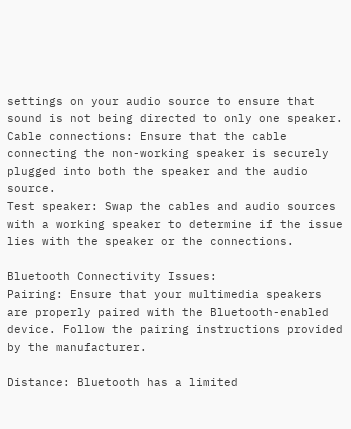settings on your audio source to ensure that sound is not being directed to only one speaker.
Cable connections: Ensure that the cable connecting the non-working speaker is securely plugged into both the speaker and the audio source.
Test speaker: Swap the cables and audio sources with a working speaker to determine if the issue lies with the speaker or the connections.

Bluetooth Connectivity Issues:
Pairing: Ensure that your multimedia speakers are properly paired with the Bluetooth-enabled device. Follow the pairing instructions provided by the manufacturer.

Distance: Bluetooth has a limited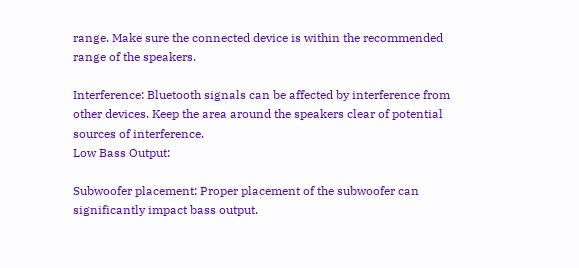range. Make sure the connected device is within the recommended range of the speakers.

Interference: Bluetooth signals can be affected by interference from other devices. Keep the area around the speakers clear of potential sources of interference.
Low Bass Output:

Subwoofer placement: Proper placement of the subwoofer can significantly impact bass output.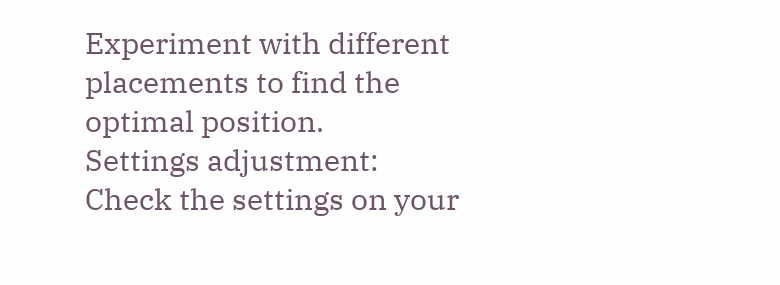Experiment with different placements to find the optimal position.
Settings adjustment: Check the settings on your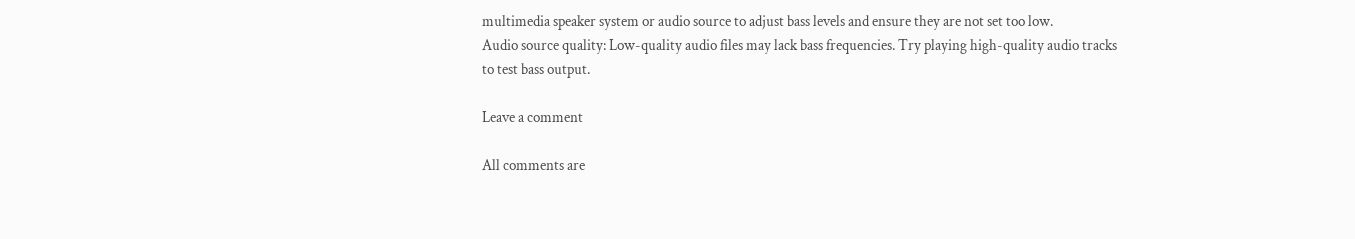multimedia speaker system or audio source to adjust bass levels and ensure they are not set too low.
Audio source quality: Low-quality audio files may lack bass frequencies. Try playing high-quality audio tracks to test bass output.

Leave a comment

All comments are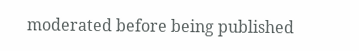moderated before being published